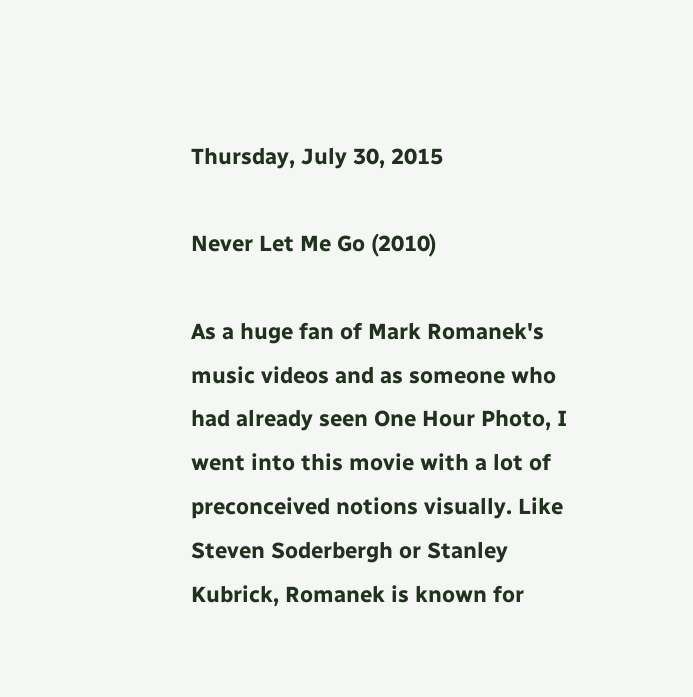Thursday, July 30, 2015

Never Let Me Go (2010)

As a huge fan of Mark Romanek's music videos and as someone who had already seen One Hour Photo, I went into this movie with a lot of preconceived notions visually. Like Steven Soderbergh or Stanley Kubrick, Romanek is known for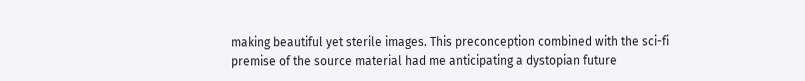making beautiful yet sterile images. This preconception combined with the sci-fi premise of the source material had me anticipating a dystopian future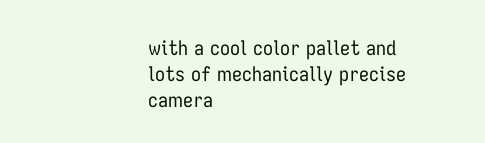with a cool color pallet and lots of mechanically precise camera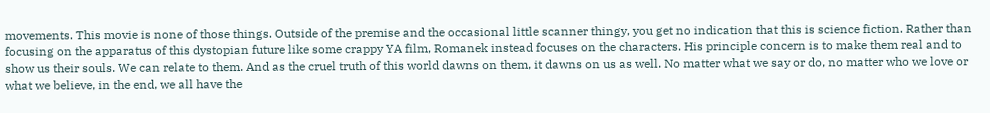movements. This movie is none of those things. Outside of the premise and the occasional little scanner thingy, you get no indication that this is science fiction. Rather than focusing on the apparatus of this dystopian future like some crappy YA film, Romanek instead focuses on the characters. His principle concern is to make them real and to show us their souls. We can relate to them. And as the cruel truth of this world dawns on them, it dawns on us as well. No matter what we say or do, no matter who we love or what we believe, in the end, we all have the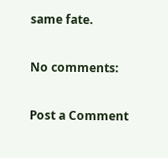same fate.

No comments:

Post a Comment